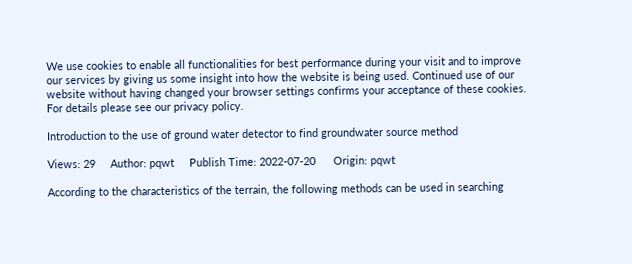We use cookies to enable all functionalities for best performance during your visit and to improve our services by giving us some insight into how the website is being used. Continued use of our website without having changed your browser settings confirms your acceptance of these cookies. For details please see our privacy policy.

Introduction to the use of ground water detector to find groundwater source method

Views: 29     Author: pqwt     Publish Time: 2022-07-20      Origin: pqwt

According to the characteristics of the terrain, the following methods can be used in searching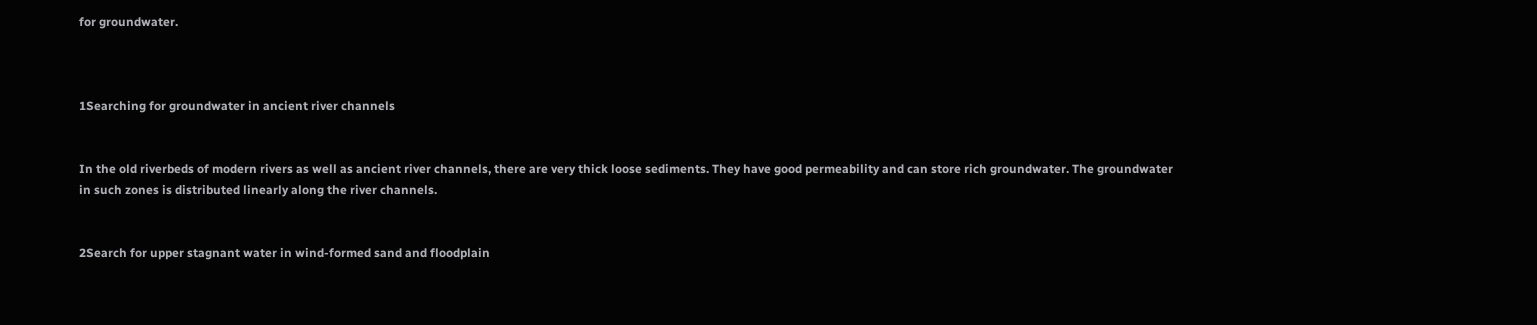for groundwater.



1Searching for groundwater in ancient river channels


In the old riverbeds of modern rivers as well as ancient river channels, there are very thick loose sediments. They have good permeability and can store rich groundwater. The groundwater in such zones is distributed linearly along the river channels.


2Search for upper stagnant water in wind-formed sand and floodplain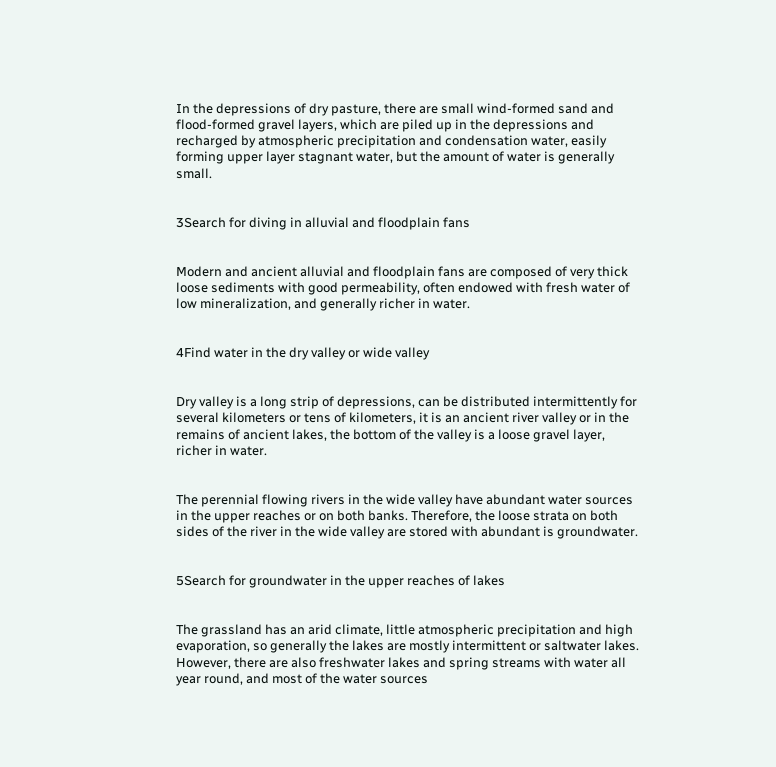In the depressions of dry pasture, there are small wind-formed sand and flood-formed gravel layers, which are piled up in the depressions and recharged by atmospheric precipitation and condensation water, easily forming upper layer stagnant water, but the amount of water is generally small.


3Search for diving in alluvial and floodplain fans


Modern and ancient alluvial and floodplain fans are composed of very thick loose sediments with good permeability, often endowed with fresh water of low mineralization, and generally richer in water.


4Find water in the dry valley or wide valley


Dry valley is a long strip of depressions, can be distributed intermittently for several kilometers or tens of kilometers, it is an ancient river valley or in the remains of ancient lakes, the bottom of the valley is a loose gravel layer, richer in water.


The perennial flowing rivers in the wide valley have abundant water sources in the upper reaches or on both banks. Therefore, the loose strata on both sides of the river in the wide valley are stored with abundant is groundwater.


5Search for groundwater in the upper reaches of lakes


The grassland has an arid climate, little atmospheric precipitation and high evaporation, so generally the lakes are mostly intermittent or saltwater lakes. However, there are also freshwater lakes and spring streams with water all year round, and most of the water sources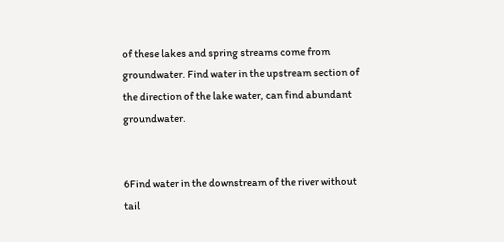of these lakes and spring streams come from groundwater. Find water in the upstream section of the direction of the lake water, can find abundant groundwater.


6Find water in the downstream of the river without tail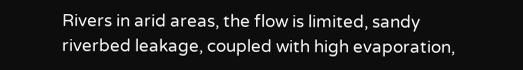Rivers in arid areas, the flow is limited, sandy riverbed leakage, coupled with high evaporation,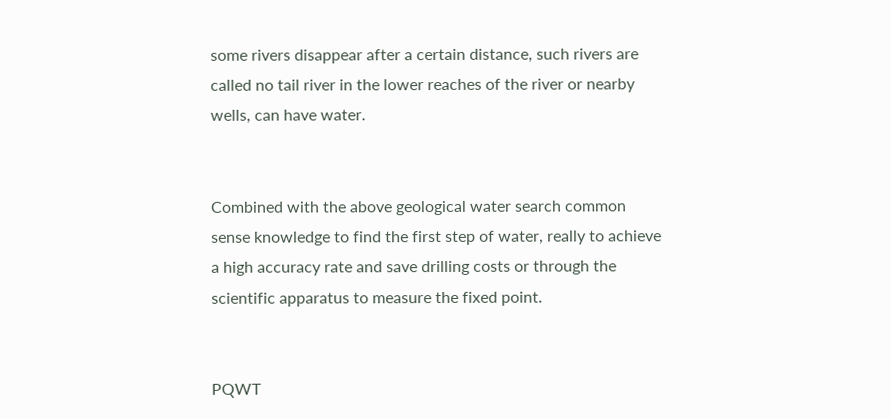some rivers disappear after a certain distance, such rivers are called no tail river in the lower reaches of the river or nearby wells, can have water.


Combined with the above geological water search common sense knowledge to find the first step of water, really to achieve a high accuracy rate and save drilling costs or through the scientific apparatus to measure the fixed point.


PQWT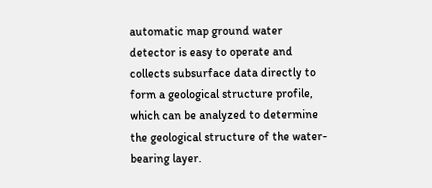automatic map ground water detector is easy to operate and collects subsurface data directly to form a geological structure profile, which can be analyzed to determine the geological structure of the water-bearing layer.